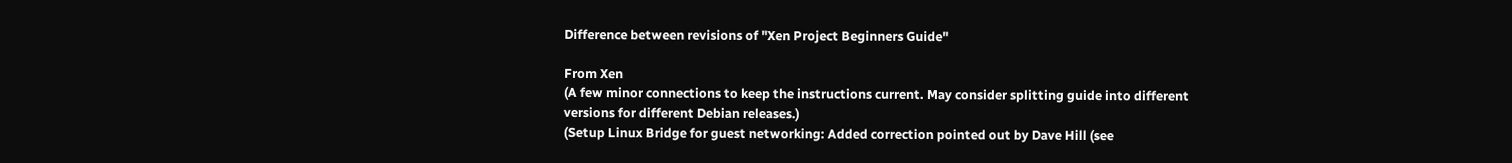Difference between revisions of "Xen Project Beginners Guide"

From Xen
(A few minor connections to keep the instructions current. May consider splitting guide into different versions for different Debian releases.)
(Setup Linux Bridge for guest networking: Added correction pointed out by Dave Hill (see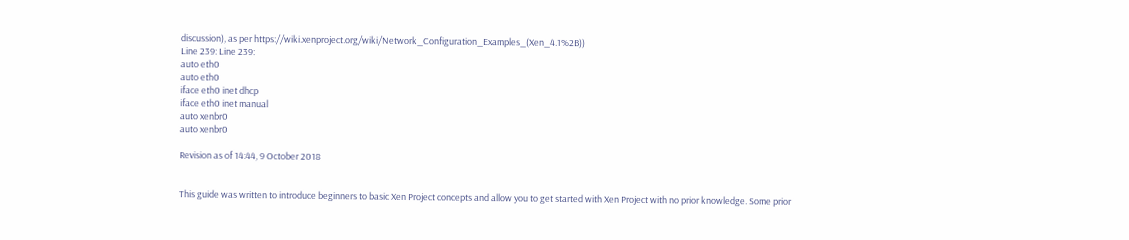discussion), as per https://wiki.xenproject.org/wiki/Network_Configuration_Examples_(Xen_4.1%2B))
Line 239: Line 239:
auto eth0
auto eth0
iface eth0 inet dhcp
iface eth0 inet manual
auto xenbr0
auto xenbr0

Revision as of 14:44, 9 October 2018


This guide was written to introduce beginners to basic Xen Project concepts and allow you to get started with Xen Project with no prior knowledge. Some prior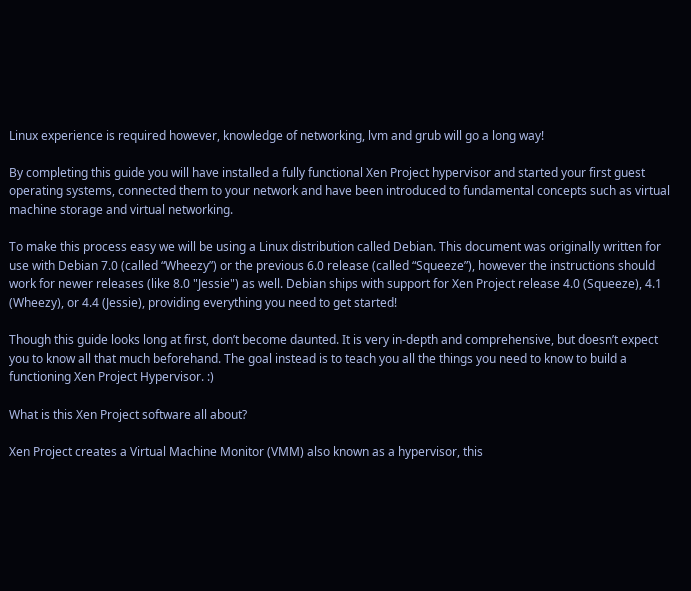Linux experience is required however, knowledge of networking, lvm and grub will go a long way!

By completing this guide you will have installed a fully functional Xen Project hypervisor and started your first guest operating systems, connected them to your network and have been introduced to fundamental concepts such as virtual machine storage and virtual networking.

To make this process easy we will be using a Linux distribution called Debian. This document was originally written for use with Debian 7.0 (called “Wheezy”) or the previous 6.0 release (called “Squeeze”), however the instructions should work for newer releases (like 8.0 "Jessie") as well. Debian ships with support for Xen Project release 4.0 (Squeeze), 4.1 (Wheezy), or 4.4 (Jessie), providing everything you need to get started!

Though this guide looks long at first, don’t become daunted. It is very in-depth and comprehensive, but doesn’t expect you to know all that much beforehand. The goal instead is to teach you all the things you need to know to build a functioning Xen Project Hypervisor. :)

What is this Xen Project software all about?

Xen Project creates a Virtual Machine Monitor (VMM) also known as a hypervisor, this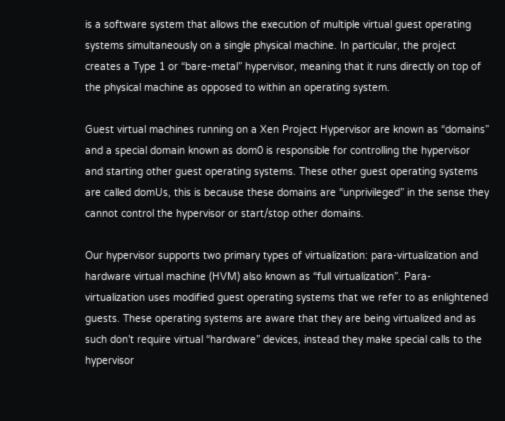is a software system that allows the execution of multiple virtual guest operating systems simultaneously on a single physical machine. In particular, the project creates a Type 1 or “bare-metal” hypervisor, meaning that it runs directly on top of the physical machine as opposed to within an operating system.

Guest virtual machines running on a Xen Project Hypervisor are known as “domains” and a special domain known as dom0 is responsible for controlling the hypervisor and starting other guest operating systems. These other guest operating systems are called domUs, this is because these domains are “unprivileged” in the sense they cannot control the hypervisor or start/stop other domains.

Our hypervisor supports two primary types of virtualization: para-virtualization and hardware virtual machine (HVM) also known as “full virtualization”. Para-virtualization uses modified guest operating systems that we refer to as enlightened guests. These operating systems are aware that they are being virtualized and as such don’t require virtual “hardware” devices, instead they make special calls to the hypervisor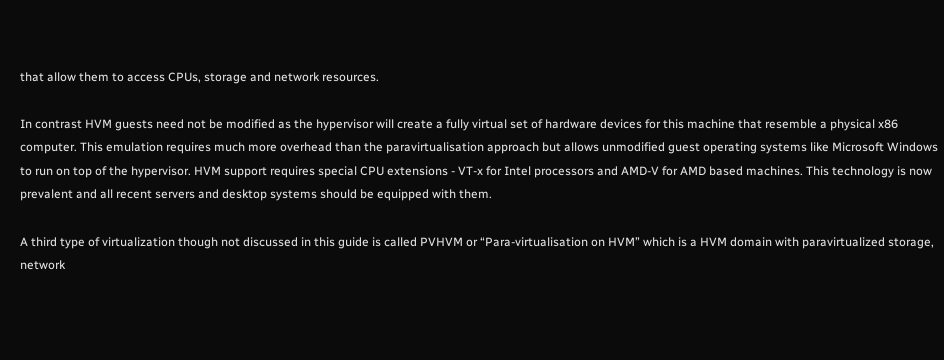that allow them to access CPUs, storage and network resources.

In contrast HVM guests need not be modified as the hypervisor will create a fully virtual set of hardware devices for this machine that resemble a physical x86 computer. This emulation requires much more overhead than the paravirtualisation approach but allows unmodified guest operating systems like Microsoft Windows to run on top of the hypervisor. HVM support requires special CPU extensions - VT-x for Intel processors and AMD-V for AMD based machines. This technology is now prevalent and all recent servers and desktop systems should be equipped with them.

A third type of virtualization though not discussed in this guide is called PVHVM or “Para-virtualisation on HVM” which is a HVM domain with paravirtualized storage, network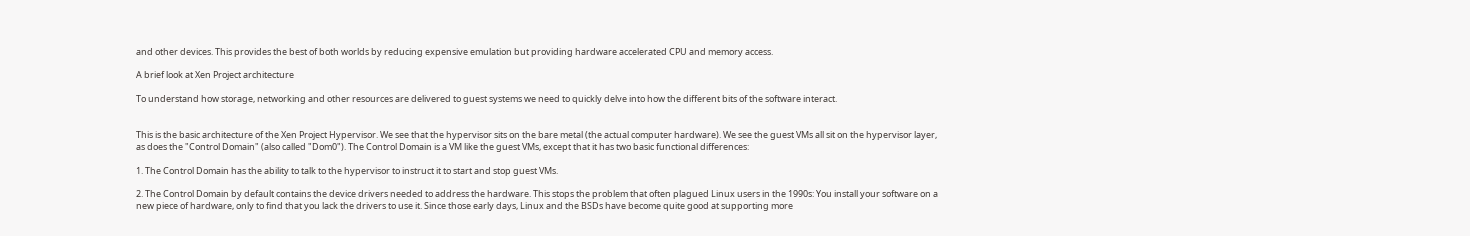and other devices. This provides the best of both worlds by reducing expensive emulation but providing hardware accelerated CPU and memory access.

A brief look at Xen Project architecture

To understand how storage, networking and other resources are delivered to guest systems we need to quickly delve into how the different bits of the software interact.


This is the basic architecture of the Xen Project Hypervisor. We see that the hypervisor sits on the bare metal (the actual computer hardware). We see the guest VMs all sit on the hypervisor layer, as does the "Control Domain" (also called "Dom0"). The Control Domain is a VM like the guest VMs, except that it has two basic functional differences:

1. The Control Domain has the ability to talk to the hypervisor to instruct it to start and stop guest VMs.

2. The Control Domain by default contains the device drivers needed to address the hardware. This stops the problem that often plagued Linux users in the 1990s: You install your software on a new piece of hardware, only to find that you lack the drivers to use it. Since those early days, Linux and the BSDs have become quite good at supporting more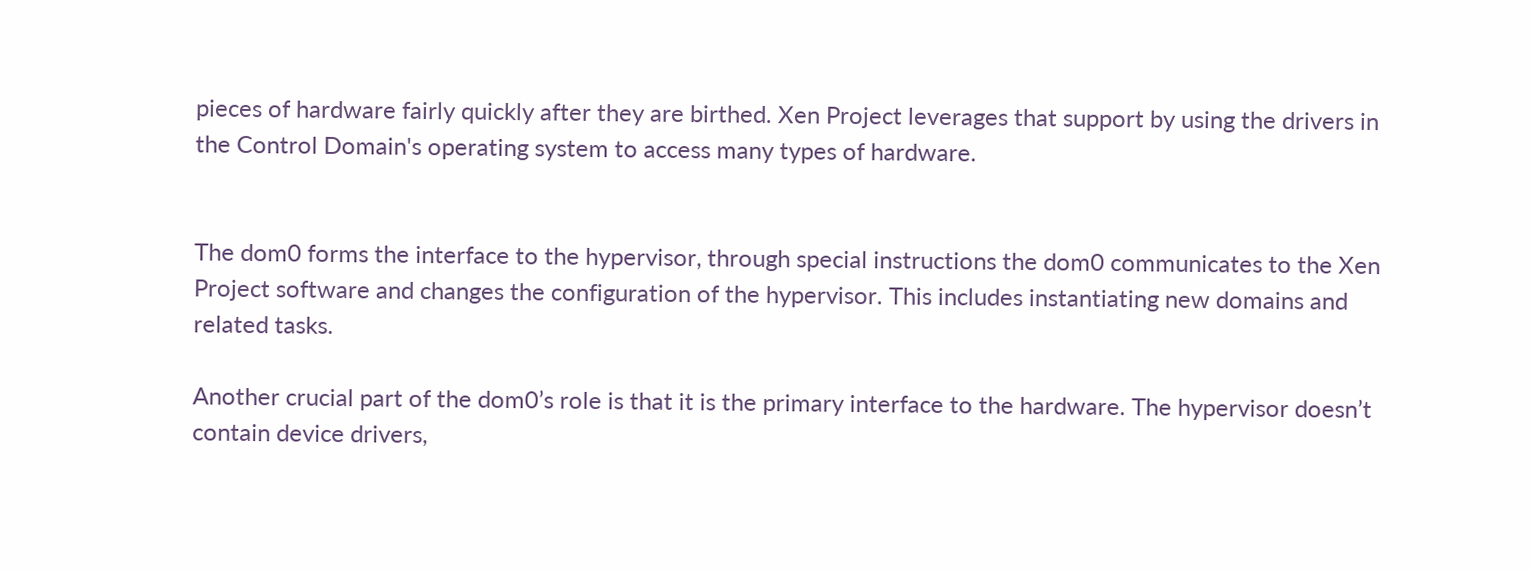pieces of hardware fairly quickly after they are birthed. Xen Project leverages that support by using the drivers in the Control Domain's operating system to access many types of hardware.


The dom0 forms the interface to the hypervisor, through special instructions the dom0 communicates to the Xen Project software and changes the configuration of the hypervisor. This includes instantiating new domains and related tasks.

Another crucial part of the dom0’s role is that it is the primary interface to the hardware. The hypervisor doesn’t contain device drivers,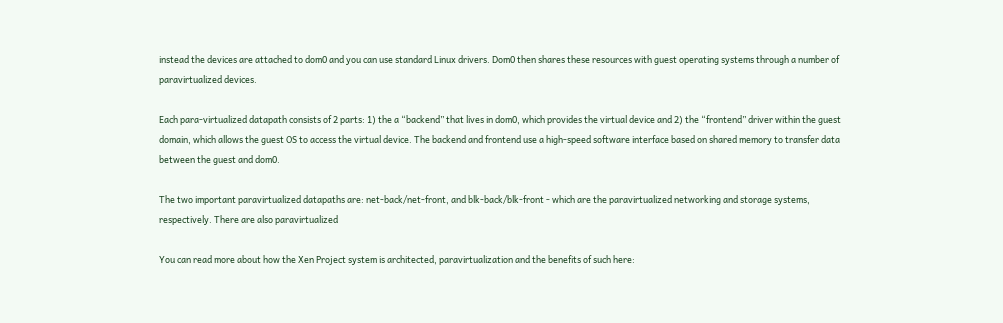instead the devices are attached to dom0 and you can use standard Linux drivers. Dom0 then shares these resources with guest operating systems through a number of paravirtualized devices.

Each para-virtualized datapath consists of 2 parts: 1) the a “backend” that lives in dom0, which provides the virtual device and 2) the “frontend” driver within the guest domain, which allows the guest OS to access the virtual device. The backend and frontend use a high-speed software interface based on shared memory to transfer data between the guest and dom0.

The two important paravirtualized datapaths are: net-back/net-front, and blk-back/blk-front - which are the paravirtualized networking and storage systems, respectively. There are also paravirtualized

You can read more about how the Xen Project system is architected, paravirtualization and the benefits of such here: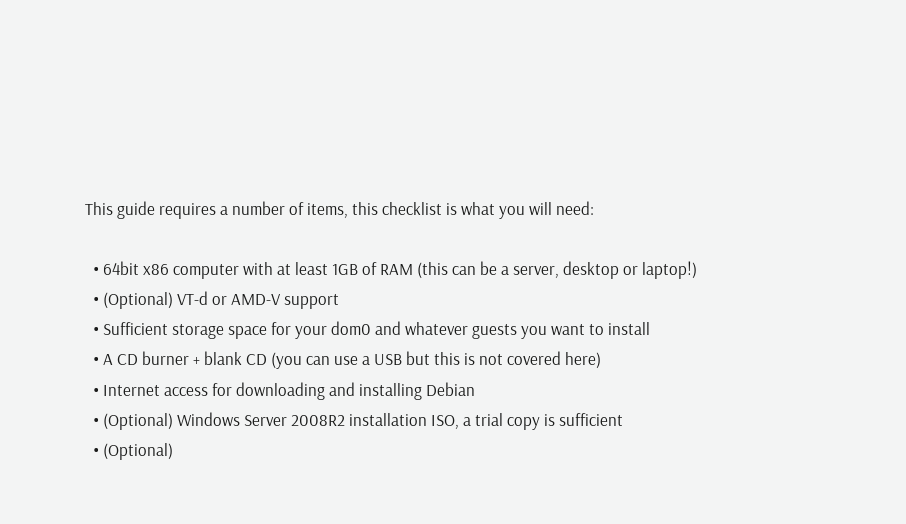This guide requires a number of items, this checklist is what you will need:

  • 64bit x86 computer with at least 1GB of RAM (this can be a server, desktop or laptop!)
  • (Optional) VT-d or AMD-V support
  • Sufficient storage space for your dom0 and whatever guests you want to install
  • A CD burner + blank CD (you can use a USB but this is not covered here)
  • Internet access for downloading and installing Debian
  • (Optional) Windows Server 2008R2 installation ISO, a trial copy is sufficient
  • (Optional)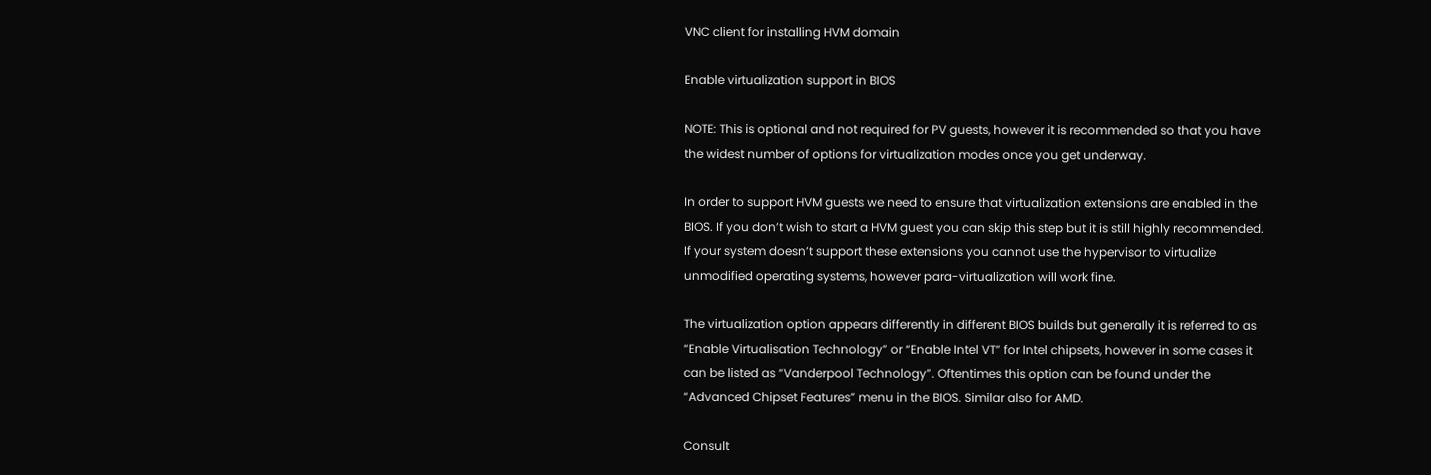VNC client for installing HVM domain

Enable virtualization support in BIOS

NOTE: This is optional and not required for PV guests, however it is recommended so that you have the widest number of options for virtualization modes once you get underway.

In order to support HVM guests we need to ensure that virtualization extensions are enabled in the BIOS. If you don’t wish to start a HVM guest you can skip this step but it is still highly recommended. If your system doesn’t support these extensions you cannot use the hypervisor to virtualize unmodified operating systems, however para-virtualization will work fine.

The virtualization option appears differently in different BIOS builds but generally it is referred to as “Enable Virtualisation Technology” or “Enable Intel VT” for Intel chipsets, however in some cases it can be listed as “Vanderpool Technology”. Oftentimes this option can be found under the “Advanced Chipset Features” menu in the BIOS. Similar also for AMD.

Consult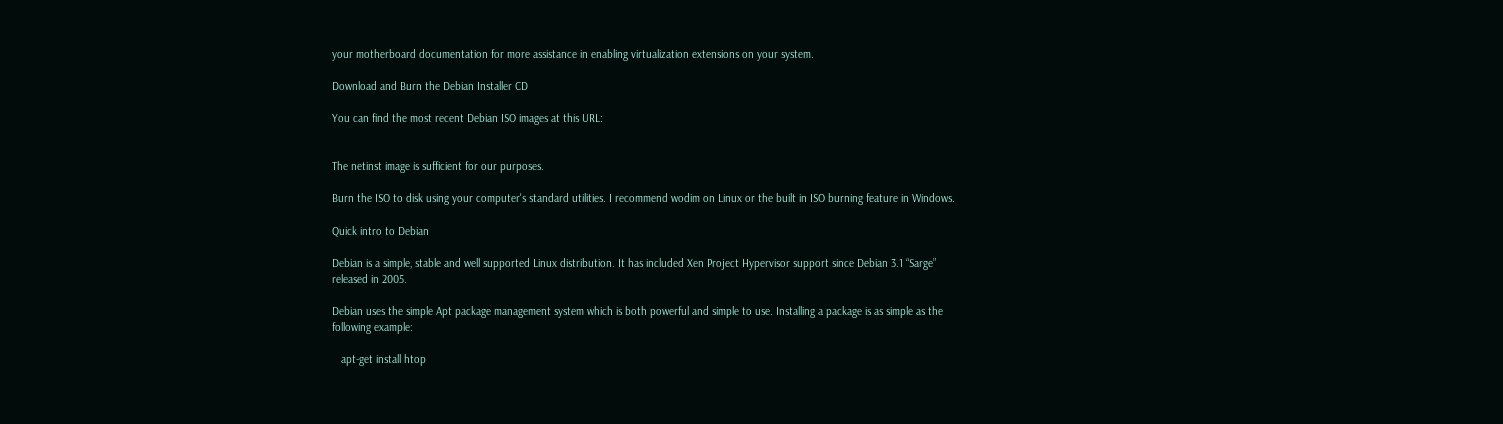your motherboard documentation for more assistance in enabling virtualization extensions on your system.

Download and Burn the Debian Installer CD

You can find the most recent Debian ISO images at this URL:


The netinst image is sufficient for our purposes.

Burn the ISO to disk using your computer's standard utilities. I recommend wodim on Linux or the built in ISO burning feature in Windows.

Quick intro to Debian

Debian is a simple, stable and well supported Linux distribution. It has included Xen Project Hypervisor support since Debian 3.1 “Sarge” released in 2005.

Debian uses the simple Apt package management system which is both powerful and simple to use. Installing a package is as simple as the following example:

   apt-get install htop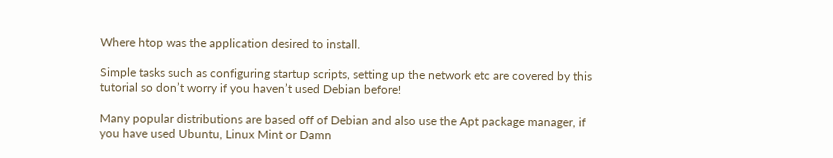Where htop was the application desired to install.

Simple tasks such as configuring startup scripts, setting up the network etc are covered by this tutorial so don’t worry if you haven’t used Debian before!

Many popular distributions are based off of Debian and also use the Apt package manager, if you have used Ubuntu, Linux Mint or Damn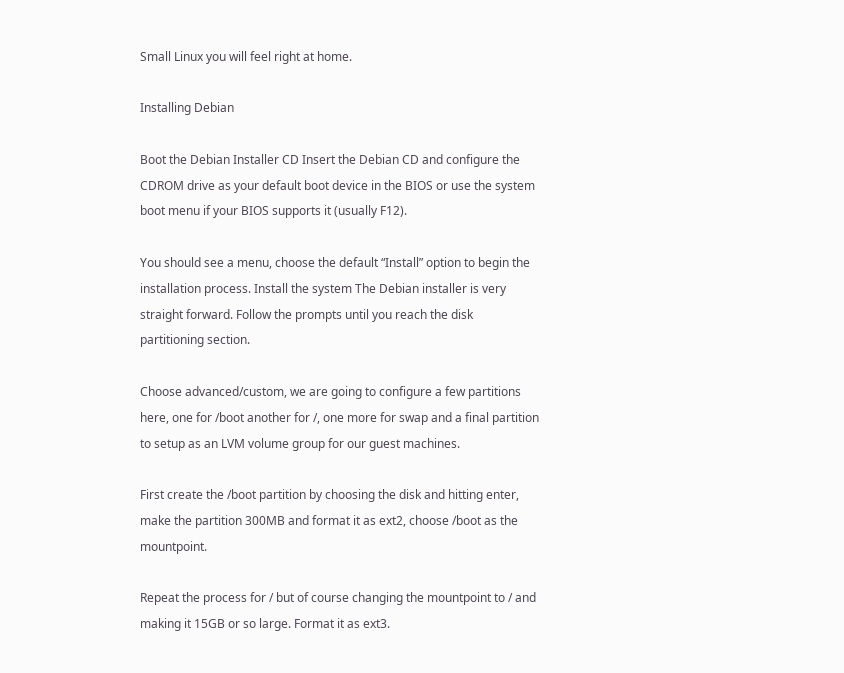Small Linux you will feel right at home.

Installing Debian

Boot the Debian Installer CD Insert the Debian CD and configure the CDROM drive as your default boot device in the BIOS or use the system boot menu if your BIOS supports it (usually F12).

You should see a menu, choose the default “Install” option to begin the installation process. Install the system The Debian installer is very straight forward. Follow the prompts until you reach the disk partitioning section.

Choose advanced/custom, we are going to configure a few partitions here, one for /boot another for /, one more for swap and a final partition to setup as an LVM volume group for our guest machines.

First create the /boot partition by choosing the disk and hitting enter, make the partition 300MB and format it as ext2, choose /boot as the mountpoint.

Repeat the process for / but of course changing the mountpoint to / and making it 15GB or so large. Format it as ext3.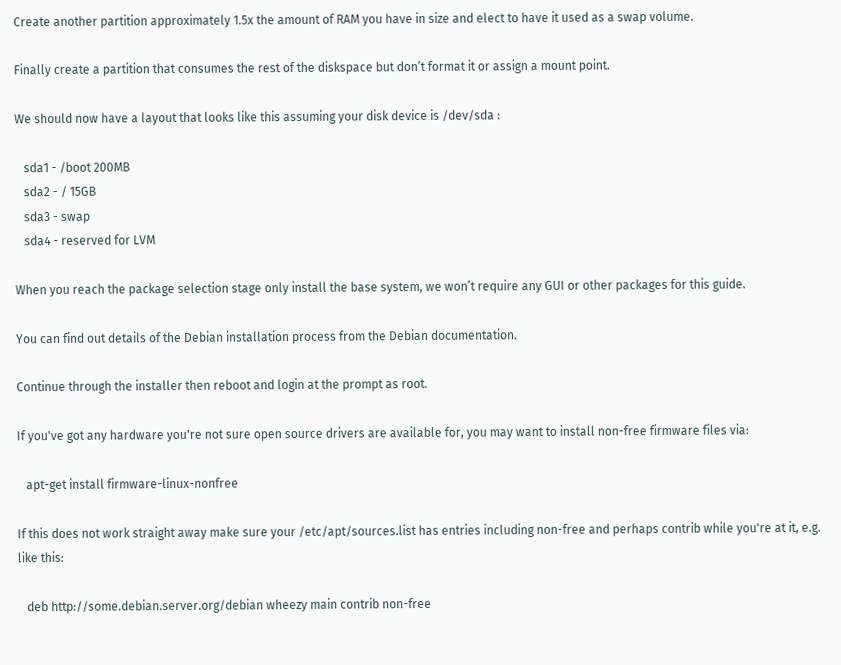Create another partition approximately 1.5x the amount of RAM you have in size and elect to have it used as a swap volume.

Finally create a partition that consumes the rest of the diskspace but don’t format it or assign a mount point.

We should now have a layout that looks like this assuming your disk device is /dev/sda :

   sda1 - /boot 200MB
   sda2 - / 15GB
   sda3 - swap
   sda4 - reserved for LVM

When you reach the package selection stage only install the base system, we won’t require any GUI or other packages for this guide.

You can find out details of the Debian installation process from the Debian documentation.

Continue through the installer then reboot and login at the prompt as root.

If you've got any hardware you're not sure open source drivers are available for, you may want to install non-free firmware files via:

   apt-get install firmware-linux-nonfree

If this does not work straight away make sure your /etc/apt/sources.list has entries including non-free and perhaps contrib while you're at it, e.g. like this:

   deb http://some.debian.server.org/debian wheezy main contrib non-free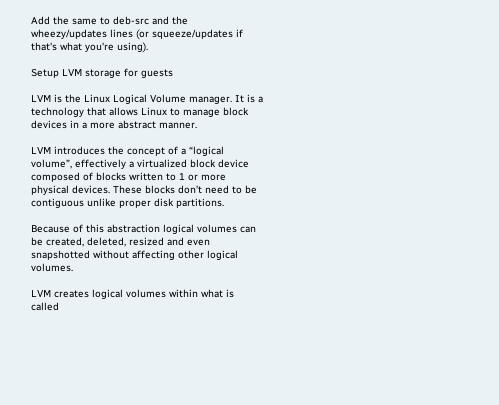Add the same to deb-src and the wheezy/updates lines (or squeeze/updates if that's what you're using).

Setup LVM storage for guests

LVM is the Linux Logical Volume manager. It is a technology that allows Linux to manage block devices in a more abstract manner.

LVM introduces the concept of a “logical volume”, effectively a virtualized block device composed of blocks written to 1 or more physical devices. These blocks don’t need to be contiguous unlike proper disk partitions.

Because of this abstraction logical volumes can be created, deleted, resized and even snapshotted without affecting other logical volumes.

LVM creates logical volumes within what is called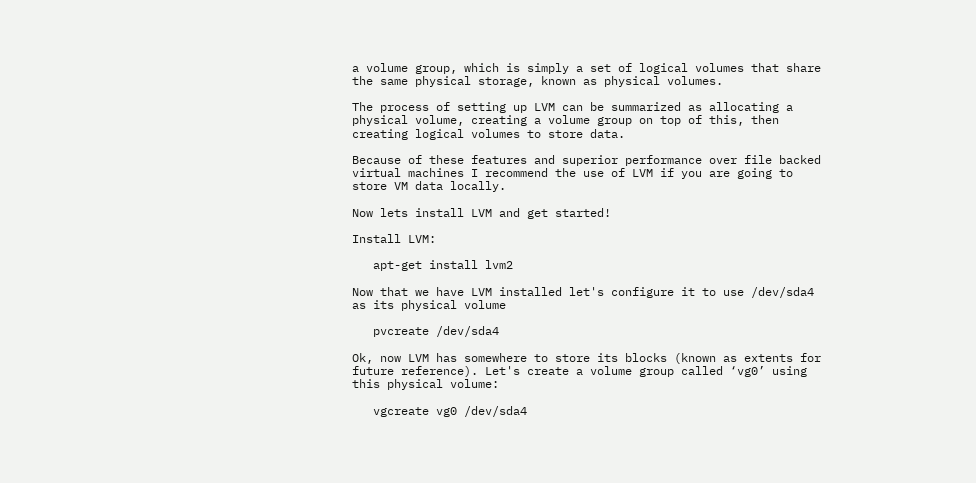a volume group, which is simply a set of logical volumes that share the same physical storage, known as physical volumes.

The process of setting up LVM can be summarized as allocating a physical volume, creating a volume group on top of this, then creating logical volumes to store data.

Because of these features and superior performance over file backed virtual machines I recommend the use of LVM if you are going to store VM data locally.

Now lets install LVM and get started!

Install LVM:

   apt-get install lvm2

Now that we have LVM installed let's configure it to use /dev/sda4 as its physical volume

   pvcreate /dev/sda4

Ok, now LVM has somewhere to store its blocks (known as extents for future reference). Let's create a volume group called ‘vg0’ using this physical volume:

   vgcreate vg0 /dev/sda4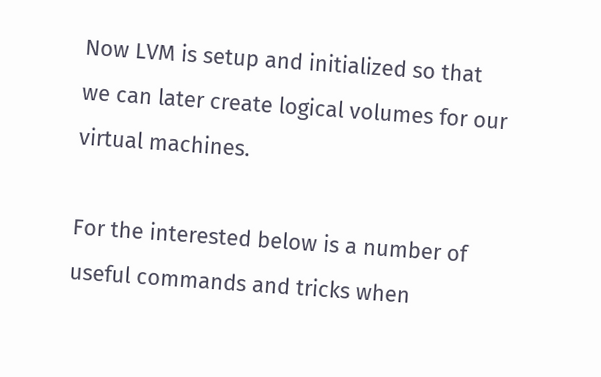Now LVM is setup and initialized so that we can later create logical volumes for our virtual machines.

For the interested below is a number of useful commands and tricks when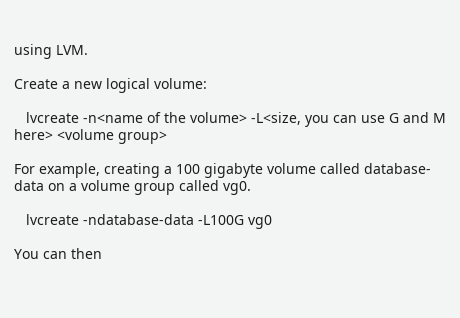using LVM.

Create a new logical volume:

   lvcreate -n<name of the volume> -L<size, you can use G and M here> <volume group>

For example, creating a 100 gigabyte volume called database-data on a volume group called vg0.

   lvcreate -ndatabase-data -L100G vg0

You can then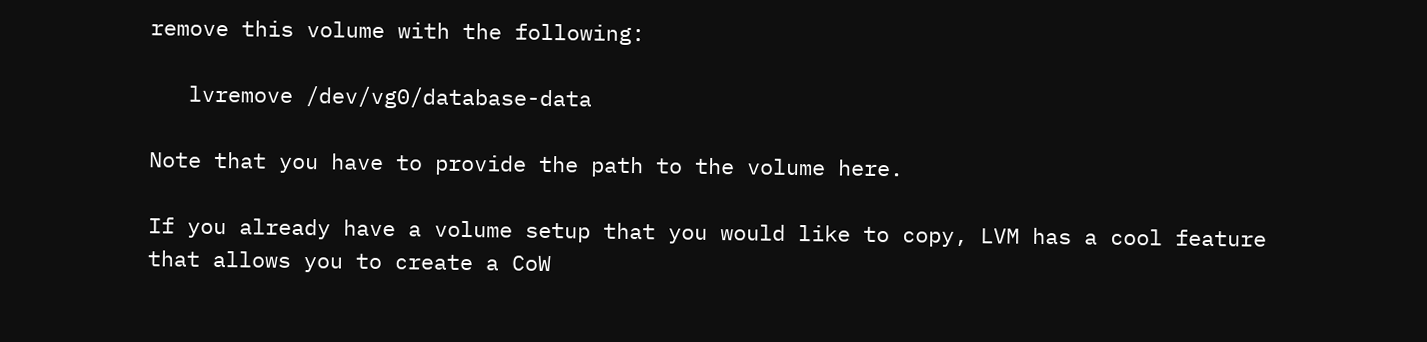remove this volume with the following:

   lvremove /dev/vg0/database-data

Note that you have to provide the path to the volume here.

If you already have a volume setup that you would like to copy, LVM has a cool feature that allows you to create a CoW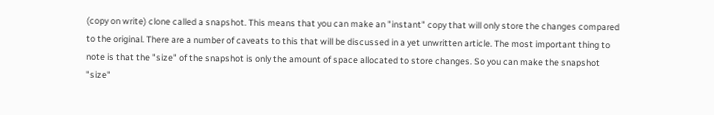(copy on write) clone called a snapshot. This means that you can make an "instant" copy that will only store the changes compared to the original. There are a number of caveats to this that will be discussed in a yet unwritten article. The most important thing to note is that the "size" of the snapshot is only the amount of space allocated to store changes. So you can make the snapshot "size"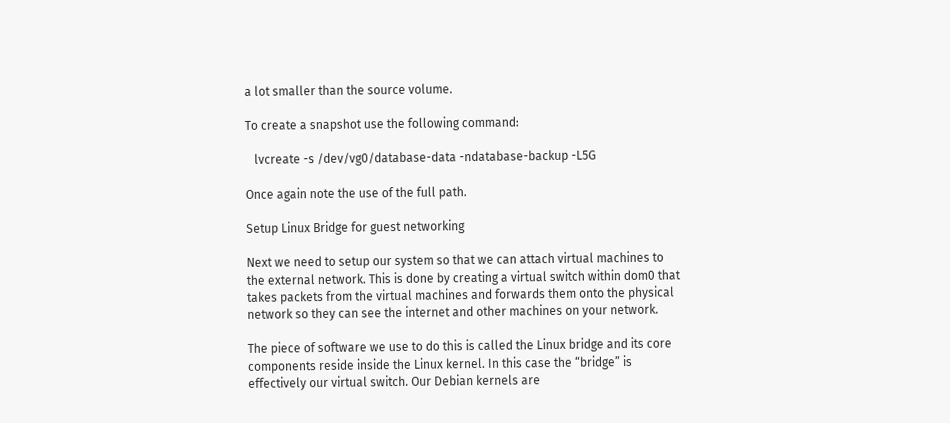a lot smaller than the source volume.

To create a snapshot use the following command:

   lvcreate -s /dev/vg0/database-data -ndatabase-backup -L5G

Once again note the use of the full path.

Setup Linux Bridge for guest networking

Next we need to setup our system so that we can attach virtual machines to the external network. This is done by creating a virtual switch within dom0 that takes packets from the virtual machines and forwards them onto the physical network so they can see the internet and other machines on your network.

The piece of software we use to do this is called the Linux bridge and its core components reside inside the Linux kernel. In this case the “bridge” is effectively our virtual switch. Our Debian kernels are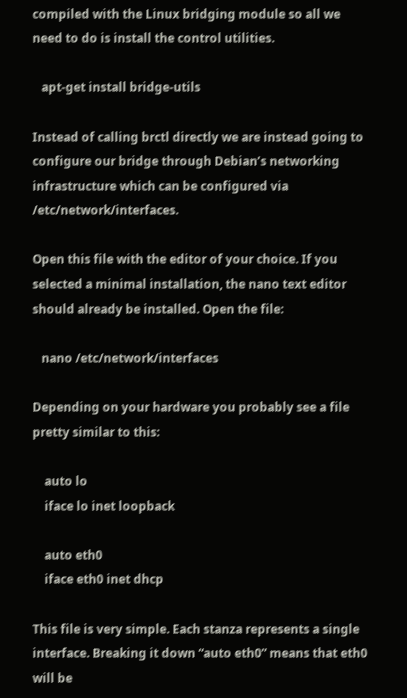compiled with the Linux bridging module so all we need to do is install the control utilities.

   apt-get install bridge-utils

Instead of calling brctl directly we are instead going to configure our bridge through Debian’s networking infrastructure which can be configured via /etc/network/interfaces.

Open this file with the editor of your choice. If you selected a minimal installation, the nano text editor should already be installed. Open the file:

   nano /etc/network/interfaces

Depending on your hardware you probably see a file pretty similar to this:

    auto lo
    iface lo inet loopback

    auto eth0
    iface eth0 inet dhcp

This file is very simple. Each stanza represents a single interface. Breaking it down “auto eth0” means that eth0 will be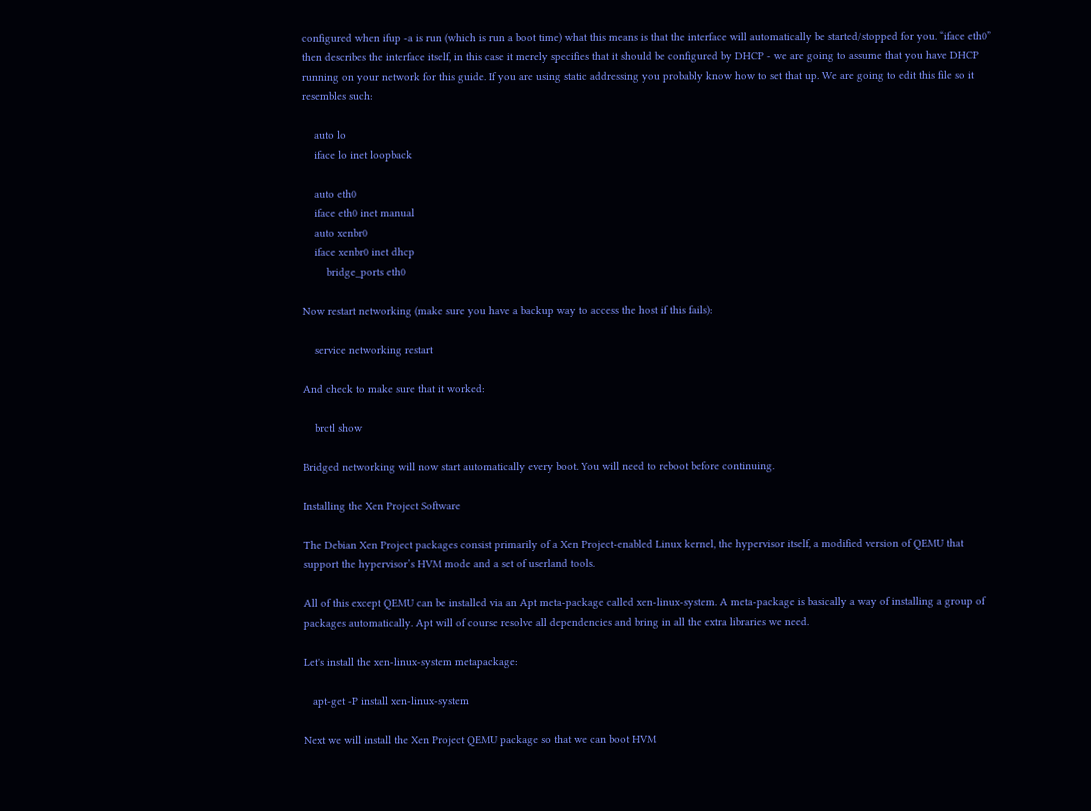configured when ifup -a is run (which is run a boot time) what this means is that the interface will automatically be started/stopped for you. “iface eth0” then describes the interface itself, in this case it merely specifies that it should be configured by DHCP - we are going to assume that you have DHCP running on your network for this guide. If you are using static addressing you probably know how to set that up. We are going to edit this file so it resembles such:

    auto lo
    iface lo inet loopback

    auto eth0
    iface eth0 inet manual
    auto xenbr0
    iface xenbr0 inet dhcp
        bridge_ports eth0

Now restart networking (make sure you have a backup way to access the host if this fails):

    service networking restart

And check to make sure that it worked:

    brctl show

Bridged networking will now start automatically every boot. You will need to reboot before continuing.

Installing the Xen Project Software

The Debian Xen Project packages consist primarily of a Xen Project-enabled Linux kernel, the hypervisor itself, a modified version of QEMU that support the hypervisor’s HVM mode and a set of userland tools.

All of this except QEMU can be installed via an Apt meta-package called xen-linux-system. A meta-package is basically a way of installing a group of packages automatically. Apt will of course resolve all dependencies and bring in all the extra libraries we need.

Let's install the xen-linux-system metapackage:

   apt-get -P install xen-linux-system

Next we will install the Xen Project QEMU package so that we can boot HVM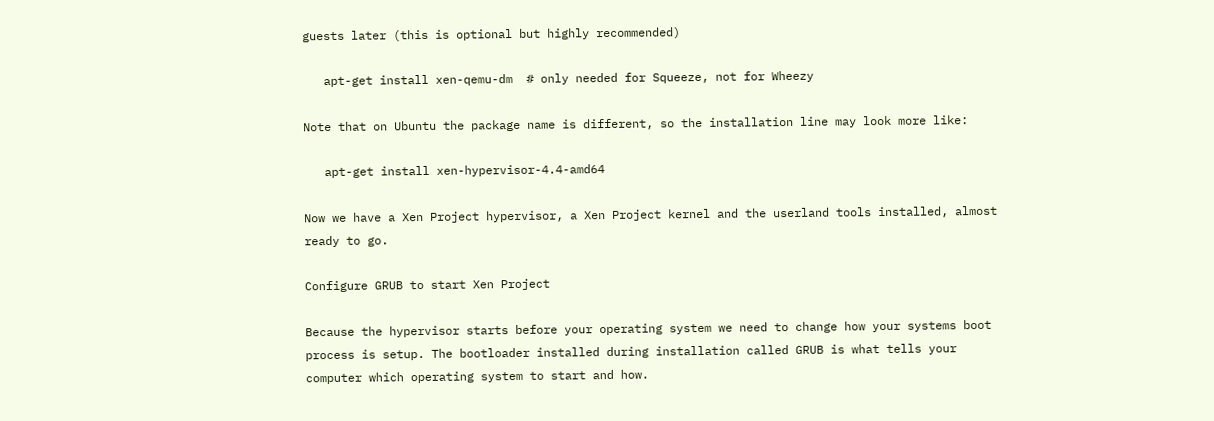guests later (this is optional but highly recommended)

   apt-get install xen-qemu-dm  # only needed for Squeeze, not for Wheezy

Note that on Ubuntu the package name is different, so the installation line may look more like:

   apt-get install xen-hypervisor-4.4-amd64

Now we have a Xen Project hypervisor, a Xen Project kernel and the userland tools installed, almost ready to go.

Configure GRUB to start Xen Project

Because the hypervisor starts before your operating system we need to change how your systems boot process is setup. The bootloader installed during installation called GRUB is what tells your computer which operating system to start and how.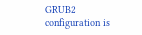GRUB2 configuration is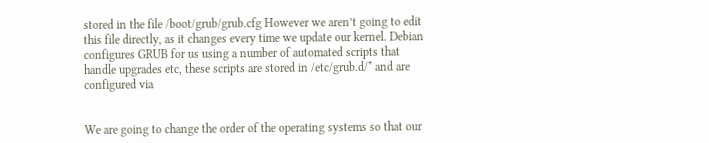stored in the file /boot/grub/grub.cfg However we aren’t going to edit this file directly, as it changes every time we update our kernel. Debian configures GRUB for us using a number of automated scripts that handle upgrades etc, these scripts are stored in /etc/grub.d/* and are configured via


We are going to change the order of the operating systems so that our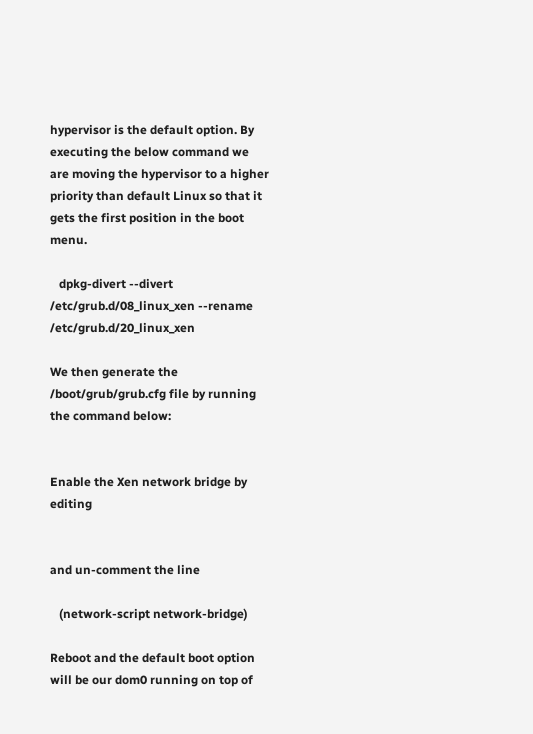hypervisor is the default option. By executing the below command we are moving the hypervisor to a higher priority than default Linux so that it gets the first position in the boot menu.

   dpkg-divert --divert /etc/grub.d/08_linux_xen --rename /etc/grub.d/20_linux_xen

We then generate the /boot/grub/grub.cfg file by running the command below:


Enable the Xen network bridge by editing


and un-comment the line

   (network-script network-bridge)

Reboot and the default boot option will be our dom0 running on top of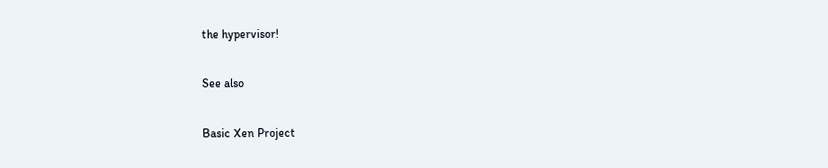the hypervisor!

See also

Basic Xen Project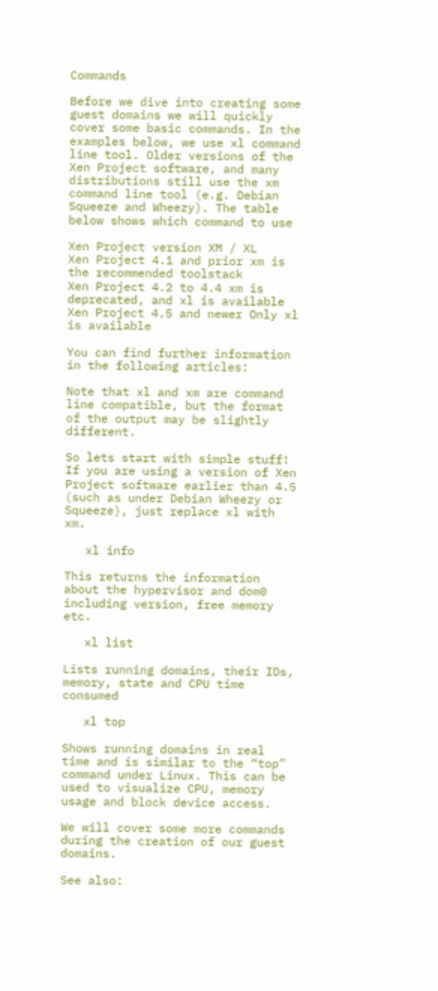Commands

Before we dive into creating some guest domains we will quickly cover some basic commands. In the examples below, we use xl command line tool. Older versions of the Xen Project software, and many distributions still use the xm command line tool (e.g. Debian Squeeze and Wheezy). The table below shows which command to use

Xen Project version XM / XL
Xen Project 4.1 and prior xm is the recommended toolstack
Xen Project 4.2 to 4.4 xm is deprecated, and xl is available
Xen Project 4.5 and newer Only xl is available

You can find further information in the following articles:

Note that xl and xm are command line compatible, but the format of the output may be slightly different.

So lets start with simple stuff! If you are using a version of Xen Project software earlier than 4.5 (such as under Debian Wheezy or Squeeze), just replace xl with xm.

   xl info

This returns the information about the hypervisor and dom0 including version, free memory etc.

   xl list

Lists running domains, their IDs, memory, state and CPU time consumed

   xl top

Shows running domains in real time and is similar to the “top” command under Linux. This can be used to visualize CPU, memory usage and block device access.

We will cover some more commands during the creation of our guest domains.

See also: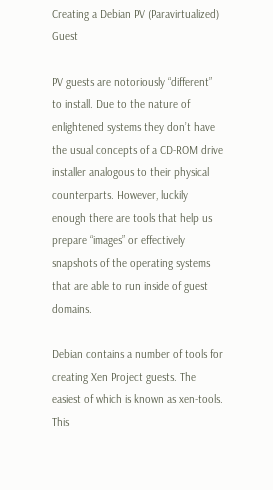Creating a Debian PV (Paravirtualized) Guest

PV guests are notoriously “different” to install. Due to the nature of enlightened systems they don’t have the usual concepts of a CD-ROM drive installer analogous to their physical counterparts. However, luckily enough there are tools that help us prepare “images” or effectively snapshots of the operating systems that are able to run inside of guest domains.

Debian contains a number of tools for creating Xen Project guests. The easiest of which is known as xen-tools. This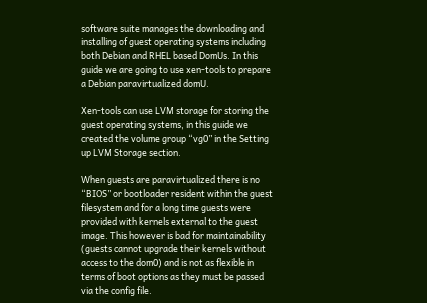software suite manages the downloading and installing of guest operating systems including both Debian and RHEL based DomUs. In this guide we are going to use xen-tools to prepare a Debian paravirtualized domU.

Xen-tools can use LVM storage for storing the guest operating systems, in this guide we created the volume group “vg0” in the Setting up LVM Storage section.

When guests are paravirtualized there is no “BIOS” or bootloader resident within the guest filesystem and for a long time guests were provided with kernels external to the guest image. This however is bad for maintainability (guests cannot upgrade their kernels without access to the dom0) and is not as flexible in terms of boot options as they must be passed via the config file.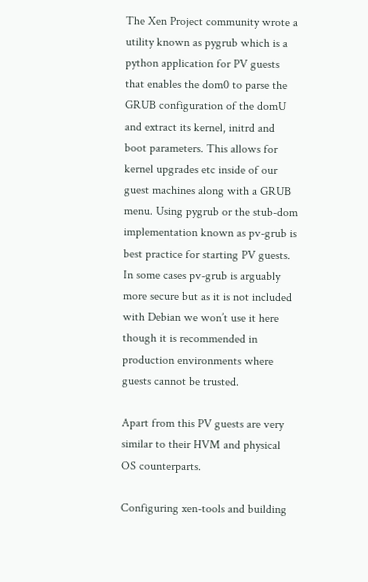The Xen Project community wrote a utility known as pygrub which is a python application for PV guests that enables the dom0 to parse the GRUB configuration of the domU and extract its kernel, initrd and boot parameters. This allows for kernel upgrades etc inside of our guest machines along with a GRUB menu. Using pygrub or the stub-dom implementation known as pv-grub is best practice for starting PV guests. In some cases pv-grub is arguably more secure but as it is not included with Debian we won’t use it here though it is recommended in production environments where guests cannot be trusted.

Apart from this PV guests are very similar to their HVM and physical OS counterparts.

Configuring xen-tools and building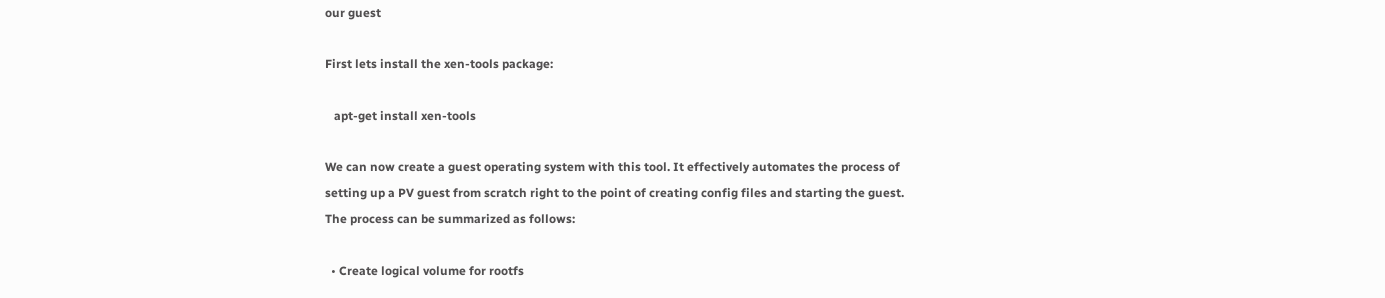our guest

First lets install the xen-tools package:

   apt-get install xen-tools

We can now create a guest operating system with this tool. It effectively automates the process of setting up a PV guest from scratch right to the point of creating config files and starting the guest. The process can be summarized as follows:

  • Create logical volume for rootfs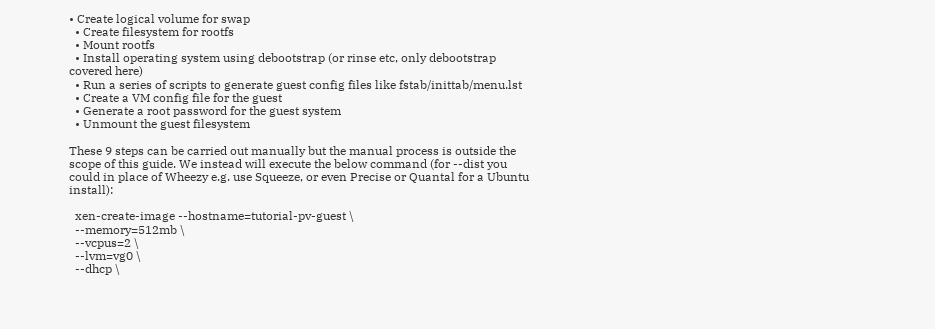• Create logical volume for swap
  • Create filesystem for rootfs
  • Mount rootfs
  • Install operating system using debootstrap (or rinse etc, only debootstrap covered here)
  • Run a series of scripts to generate guest config files like fstab/inittab/menu.lst
  • Create a VM config file for the guest
  • Generate a root password for the guest system
  • Unmount the guest filesystem

These 9 steps can be carried out manually but the manual process is outside the scope of this guide. We instead will execute the below command (for --dist you could in place of Wheezy e.g. use Squeeze, or even Precise or Quantal for a Ubuntu install):

  xen-create-image --hostname=tutorial-pv-guest \
  --memory=512mb \
  --vcpus=2 \
  --lvm=vg0 \
  --dhcp \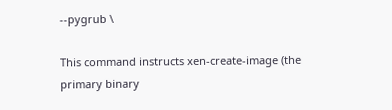--pygrub \

This command instructs xen-create-image (the primary binary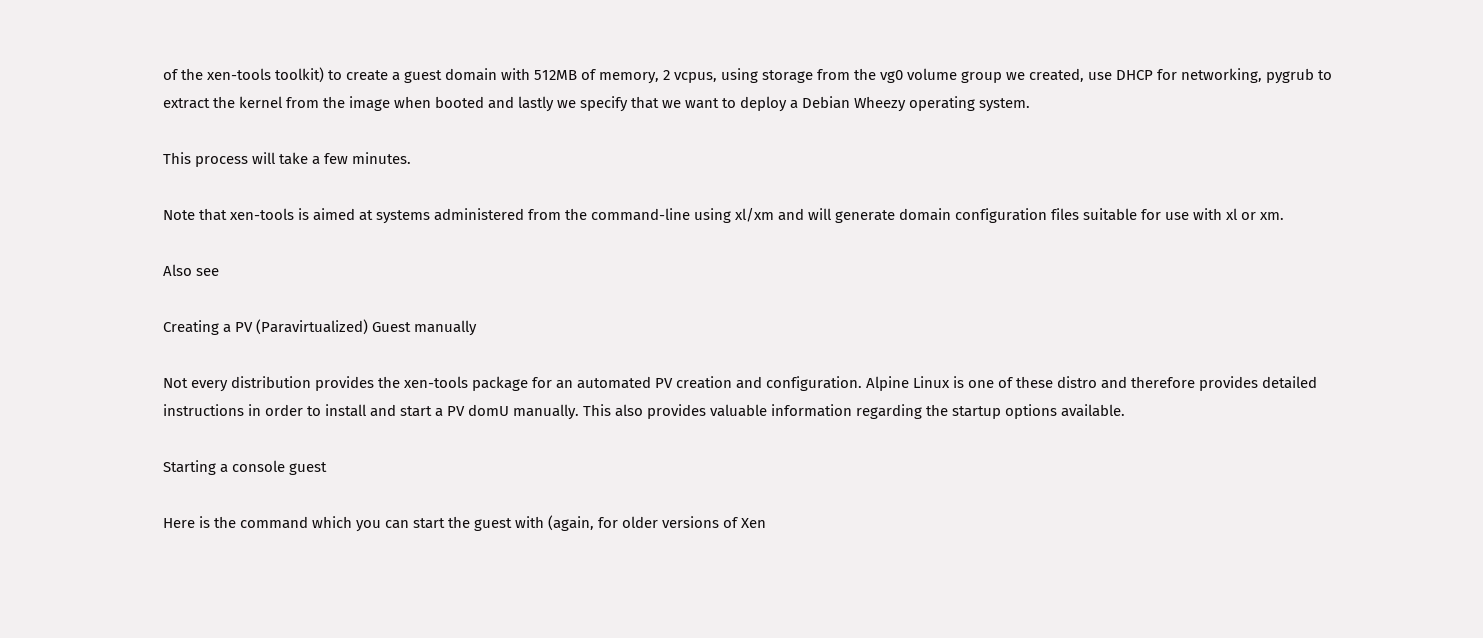of the xen-tools toolkit) to create a guest domain with 512MB of memory, 2 vcpus, using storage from the vg0 volume group we created, use DHCP for networking, pygrub to extract the kernel from the image when booted and lastly we specify that we want to deploy a Debian Wheezy operating system.

This process will take a few minutes.

Note that xen-tools is aimed at systems administered from the command-line using xl/xm and will generate domain configuration files suitable for use with xl or xm.

Also see

Creating a PV (Paravirtualized) Guest manually

Not every distribution provides the xen-tools package for an automated PV creation and configuration. Alpine Linux is one of these distro and therefore provides detailed instructions in order to install and start a PV domU manually. This also provides valuable information regarding the startup options available.

Starting a console guest

Here is the command which you can start the guest with (again, for older versions of Xen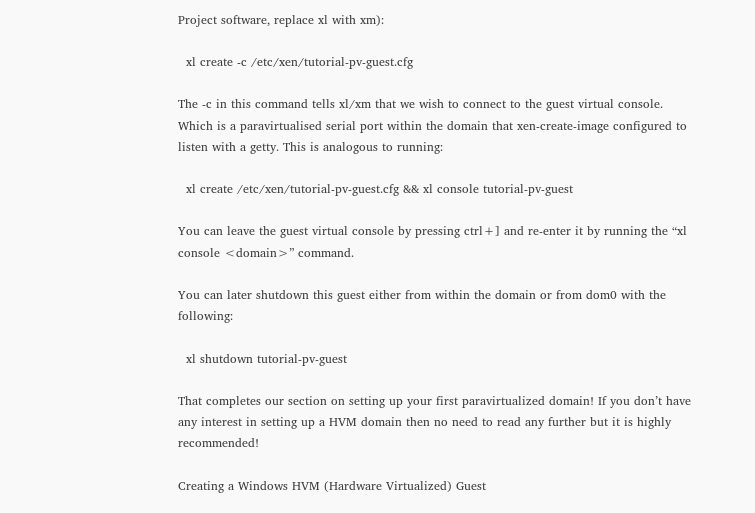Project software, replace xl with xm):

  xl create -c /etc/xen/tutorial-pv-guest.cfg

The -c in this command tells xl/xm that we wish to connect to the guest virtual console. Which is a paravirtualised serial port within the domain that xen-create-image configured to listen with a getty. This is analogous to running:

  xl create /etc/xen/tutorial-pv-guest.cfg && xl console tutorial-pv-guest

You can leave the guest virtual console by pressing ctrl+] and re-enter it by running the “xl console <domain>” command.

You can later shutdown this guest either from within the domain or from dom0 with the following:

  xl shutdown tutorial-pv-guest

That completes our section on setting up your first paravirtualized domain! If you don’t have any interest in setting up a HVM domain then no need to read any further but it is highly recommended!

Creating a Windows HVM (Hardware Virtualized) Guest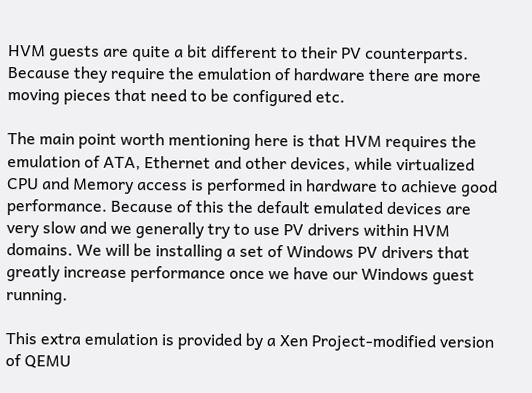HVM guests are quite a bit different to their PV counterparts. Because they require the emulation of hardware there are more moving pieces that need to be configured etc.

The main point worth mentioning here is that HVM requires the emulation of ATA, Ethernet and other devices, while virtualized CPU and Memory access is performed in hardware to achieve good performance. Because of this the default emulated devices are very slow and we generally try to use PV drivers within HVM domains. We will be installing a set of Windows PV drivers that greatly increase performance once we have our Windows guest running.

This extra emulation is provided by a Xen Project-modified version of QEMU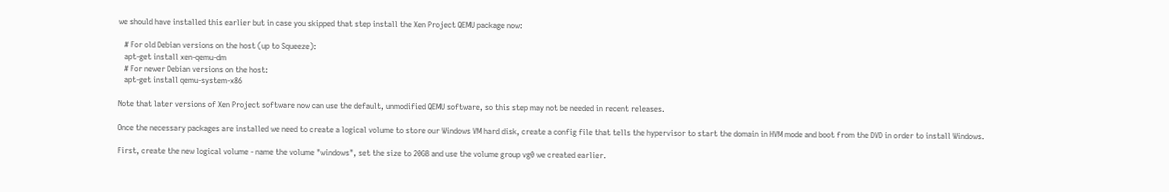we should have installed this earlier but in case you skipped that step install the Xen Project QEMU package now:

   # For old Debian versions on the host (up to Squeeze):
   apt-get install xen-qemu-dm
   # For newer Debian versions on the host:
   apt-get install qemu-system-x86

Note that later versions of Xen Project software now can use the default, unmodified QEMU software, so this step may not be needed in recent releases.

Once the necessary packages are installed we need to create a logical volume to store our Windows VM hard disk, create a config file that tells the hypervisor to start the domain in HVM mode and boot from the DVD in order to install Windows.

First, create the new logical volume - name the volume "windows", set the size to 20GB and use the volume group vg0 we created earlier.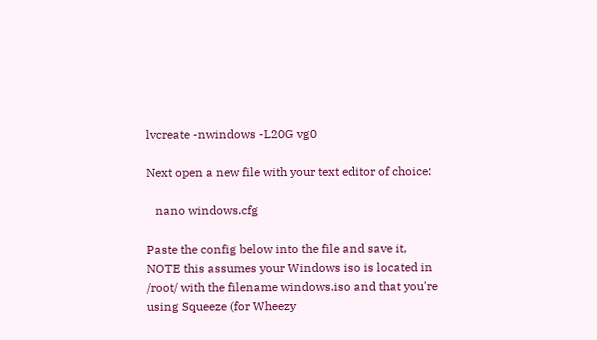lvcreate -nwindows -L20G vg0

Next open a new file with your text editor of choice:

   nano windows.cfg

Paste the config below into the file and save it, NOTE this assumes your Windows iso is located in /root/ with the filename windows.iso and that you're using Squeeze (for Wheezy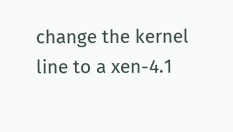change the kernel line to a xen-4.1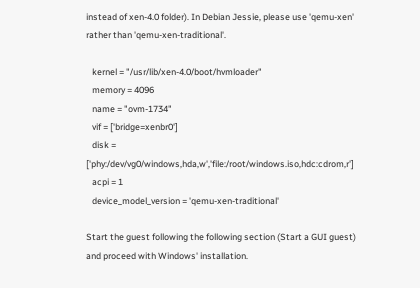instead of xen-4.0 folder). In Debian Jessie, please use 'qemu-xen' rather than 'qemu-xen-traditional'.

   kernel = "/usr/lib/xen-4.0/boot/hvmloader"
   memory = 4096
   name = "ovm-1734"
   vif = ['bridge=xenbr0']
   disk = ['phy:/dev/vg0/windows,hda,w','file:/root/windows.iso,hdc:cdrom,r']
   acpi = 1
   device_model_version = 'qemu-xen-traditional'

Start the guest following the following section (Start a GUI guest) and proceed with Windows' installation.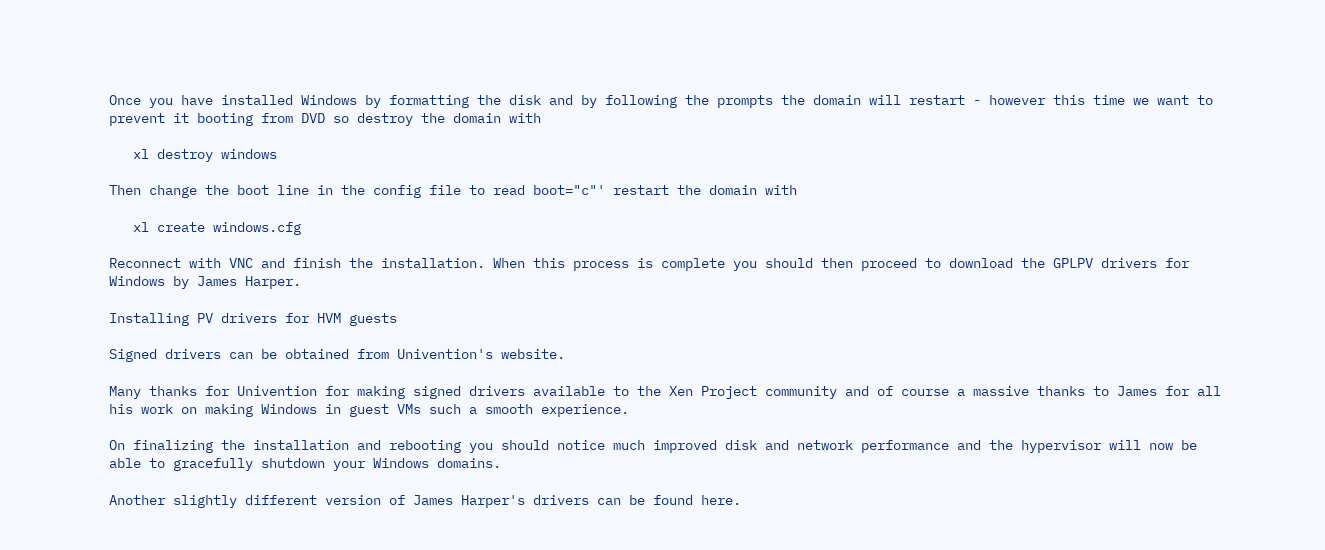Once you have installed Windows by formatting the disk and by following the prompts the domain will restart - however this time we want to prevent it booting from DVD so destroy the domain with

   xl destroy windows

Then change the boot line in the config file to read boot="c"' restart the domain with

   xl create windows.cfg

Reconnect with VNC and finish the installation. When this process is complete you should then proceed to download the GPLPV drivers for Windows by James Harper.

Installing PV drivers for HVM guests

Signed drivers can be obtained from Univention's website.

Many thanks for Univention for making signed drivers available to the Xen Project community and of course a massive thanks to James for all his work on making Windows in guest VMs such a smooth experience.

On finalizing the installation and rebooting you should notice much improved disk and network performance and the hypervisor will now be able to gracefully shutdown your Windows domains.

Another slightly different version of James Harper's drivers can be found here.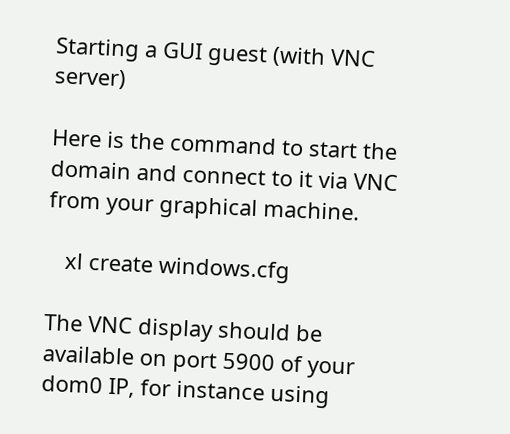Starting a GUI guest (with VNC server)

Here is the command to start the domain and connect to it via VNC from your graphical machine.

   xl create windows.cfg

The VNC display should be available on port 5900 of your dom0 IP, for instance using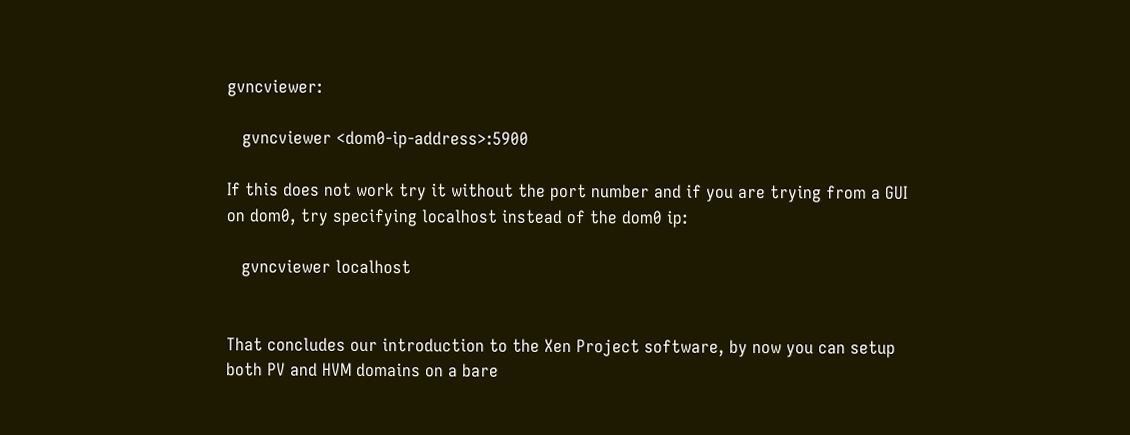gvncviewer:

   gvncviewer <dom0-ip-address>:5900

If this does not work try it without the port number and if you are trying from a GUI on dom0, try specifying localhost instead of the dom0 ip:

   gvncviewer localhost


That concludes our introduction to the Xen Project software, by now you can setup both PV and HVM domains on a bare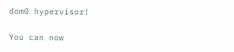dom0 hypervisor!

You can now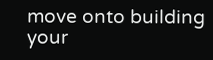move onto building your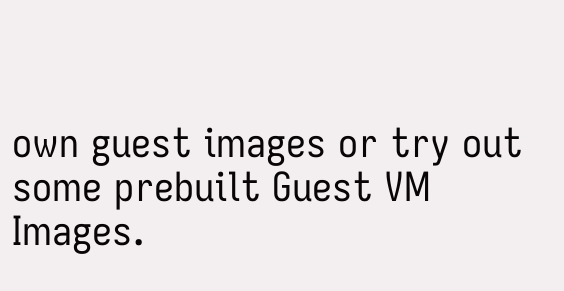own guest images or try out some prebuilt Guest VM Images.